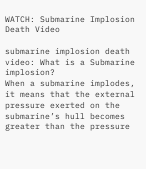WATCH: Submarine Implosion Death Video

submarine implosion death video: What is a Submarine implosion?
When a submarine implodes, it means that the external pressure exerted on the submarine’s hull becomes greater than the pressure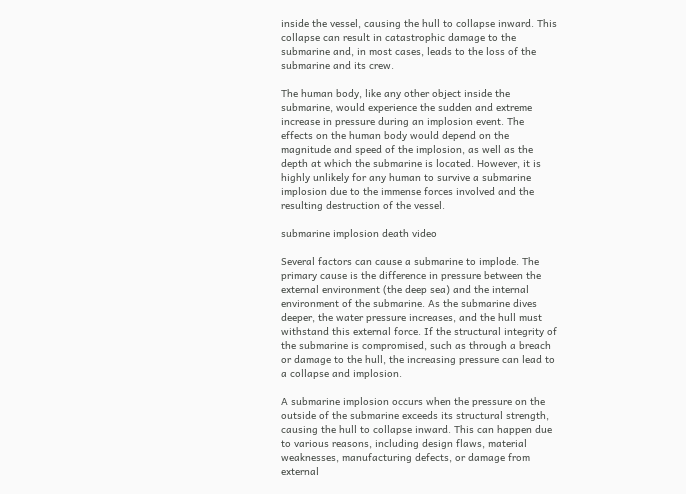inside the vessel, causing the hull to collapse inward. This collapse can result in catastrophic damage to the submarine and, in most cases, leads to the loss of the submarine and its crew.

The human body, like any other object inside the submarine, would experience the sudden and extreme increase in pressure during an implosion event. The effects on the human body would depend on the magnitude and speed of the implosion, as well as the depth at which the submarine is located. However, it is highly unlikely for any human to survive a submarine implosion due to the immense forces involved and the resulting destruction of the vessel.

submarine implosion death video

Several factors can cause a submarine to implode. The primary cause is the difference in pressure between the external environment (the deep sea) and the internal environment of the submarine. As the submarine dives deeper, the water pressure increases, and the hull must withstand this external force. If the structural integrity of the submarine is compromised, such as through a breach or damage to the hull, the increasing pressure can lead to a collapse and implosion.

A submarine implosion occurs when the pressure on the outside of the submarine exceeds its structural strength, causing the hull to collapse inward. This can happen due to various reasons, including design flaws, material weaknesses, manufacturing defects, or damage from external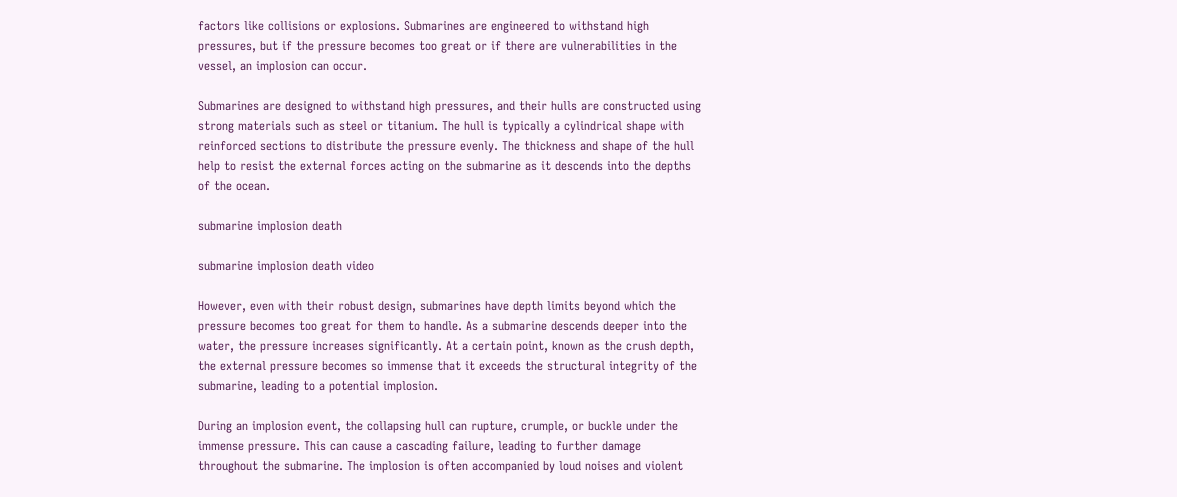factors like collisions or explosions. Submarines are engineered to withstand high pressures, but if the pressure becomes too great or if there are vulnerabilities in the vessel, an implosion can occur.

Submarines are designed to withstand high pressures, and their hulls are constructed using strong materials such as steel or titanium. The hull is typically a cylindrical shape with reinforced sections to distribute the pressure evenly. The thickness and shape of the hull help to resist the external forces acting on the submarine as it descends into the depths of the ocean.

submarine implosion death

submarine implosion death video

However, even with their robust design, submarines have depth limits beyond which the pressure becomes too great for them to handle. As a submarine descends deeper into the water, the pressure increases significantly. At a certain point, known as the crush depth, the external pressure becomes so immense that it exceeds the structural integrity of the submarine, leading to a potential implosion.

During an implosion event, the collapsing hull can rupture, crumple, or buckle under the immense pressure. This can cause a cascading failure, leading to further damage throughout the submarine. The implosion is often accompanied by loud noises and violent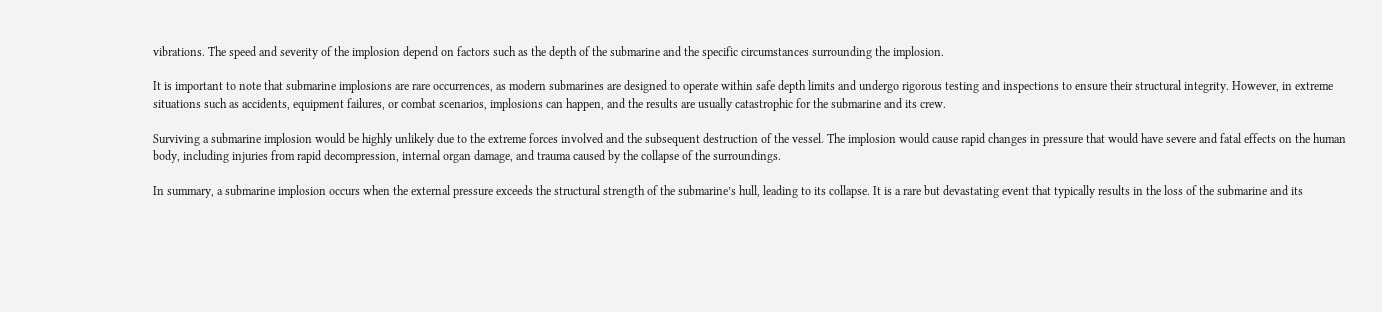vibrations. The speed and severity of the implosion depend on factors such as the depth of the submarine and the specific circumstances surrounding the implosion.

It is important to note that submarine implosions are rare occurrences, as modern submarines are designed to operate within safe depth limits and undergo rigorous testing and inspections to ensure their structural integrity. However, in extreme situations such as accidents, equipment failures, or combat scenarios, implosions can happen, and the results are usually catastrophic for the submarine and its crew.

Surviving a submarine implosion would be highly unlikely due to the extreme forces involved and the subsequent destruction of the vessel. The implosion would cause rapid changes in pressure that would have severe and fatal effects on the human body, including injuries from rapid decompression, internal organ damage, and trauma caused by the collapse of the surroundings.

In summary, a submarine implosion occurs when the external pressure exceeds the structural strength of the submarine’s hull, leading to its collapse. It is a rare but devastating event that typically results in the loss of the submarine and its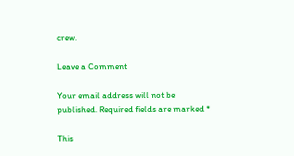crew.

Leave a Comment

Your email address will not be published. Required fields are marked *

This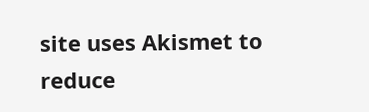site uses Akismet to reduce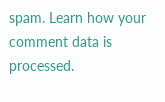spam. Learn how your comment data is processed.